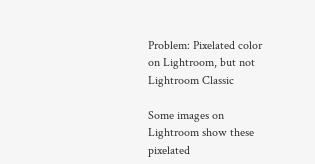Problem: Pixelated color on Lightroom, but not Lightroom Classic

Some images on Lightroom show these pixelated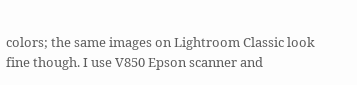colors; the same images on Lightroom Classic look fine though. I use V850 Epson scanner and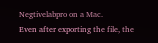Negtivelabpro on a Mac.
Even after exporting the file, the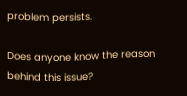problem persists.

Does anyone know the reason behind this issue?